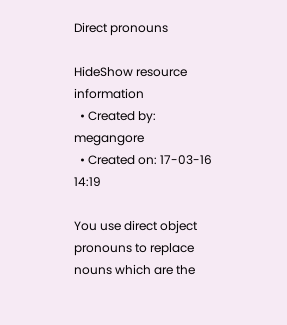Direct pronouns

HideShow resource information
  • Created by: megangore
  • Created on: 17-03-16 14:19

You use direct object pronouns to replace nouns which are the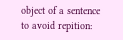object of a sentence to avoid repition: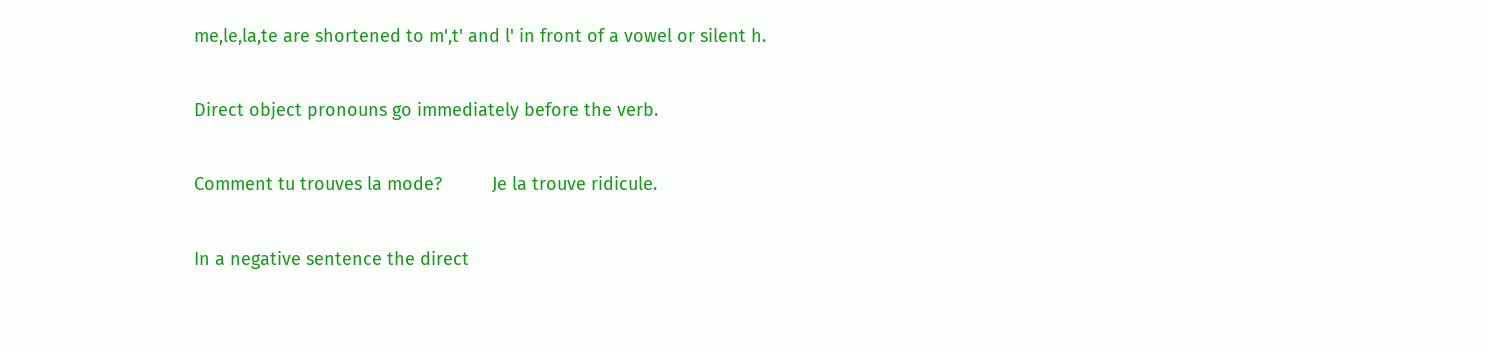me,le,la,te are shortened to m',t' and l' in front of a vowel or silent h.

Direct object pronouns go immediately before the verb.

Comment tu trouves la mode?          Je la trouve ridicule.

In a negative sentence the direct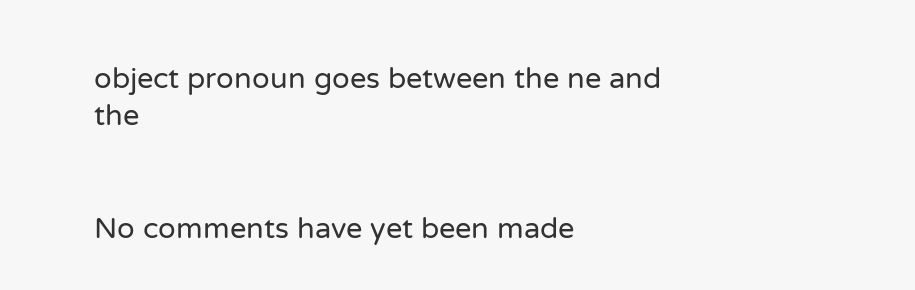object pronoun goes between the ne and the


No comments have yet been made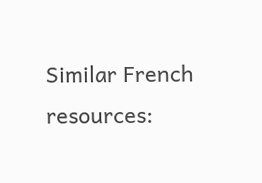Similar French resources: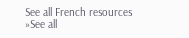See all French resources »See all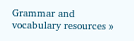Grammar and vocabulary resources »